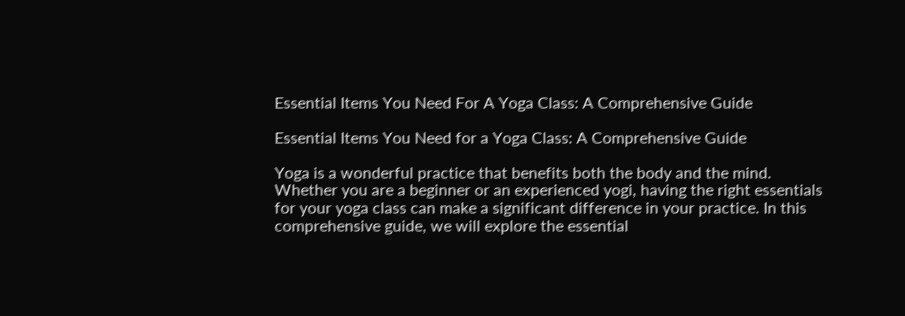Essential Items You Need For A Yoga Class: A Comprehensive Guide

Essential Items You Need for a Yoga Class: A Comprehensive Guide

Yoga is a wonderful practice that benefits both the body and the mind. Whether you are a beginner or an experienced yogi, having the right essentials for your yoga class can make a significant difference in your practice. In this comprehensive guide, we will explore the essential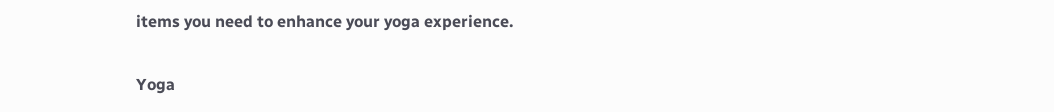items you need to enhance your yoga experience.

Yoga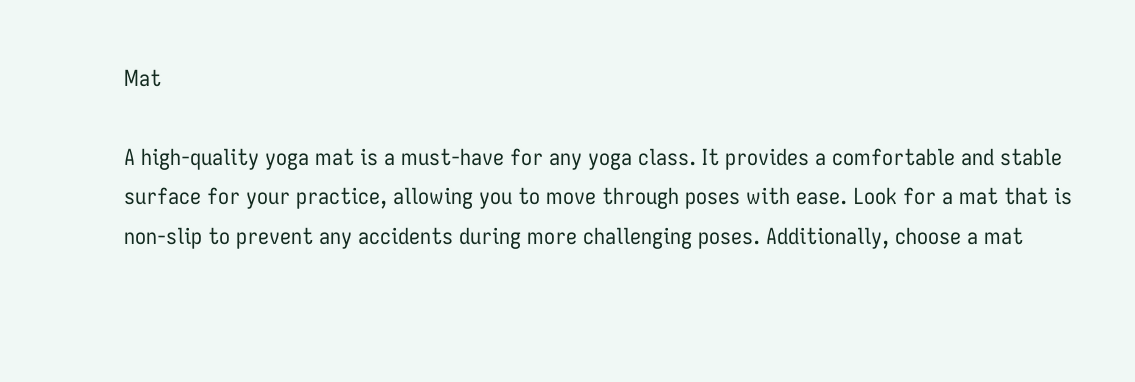Mat

A high-quality yoga mat is a must-have for any yoga class. It provides a comfortable and stable surface for your practice, allowing you to move through poses with ease. Look for a mat that is non-slip to prevent any accidents during more challenging poses. Additionally, choose a mat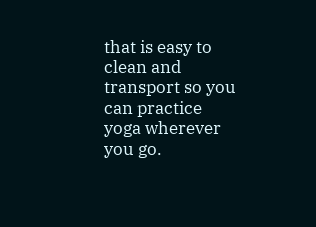that is easy to clean and transport so you can practice yoga wherever you go.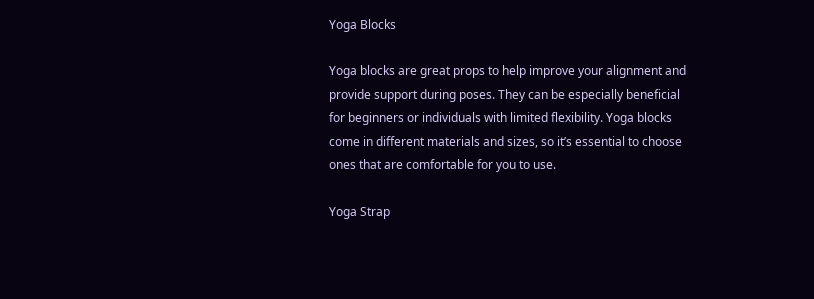Yoga Blocks

Yoga blocks are great props to help improve your alignment and provide support during poses. They can be especially beneficial for beginners or individuals with limited flexibility. Yoga blocks come in different materials and sizes, so it’s essential to choose ones that are comfortable for you to use.

Yoga Strap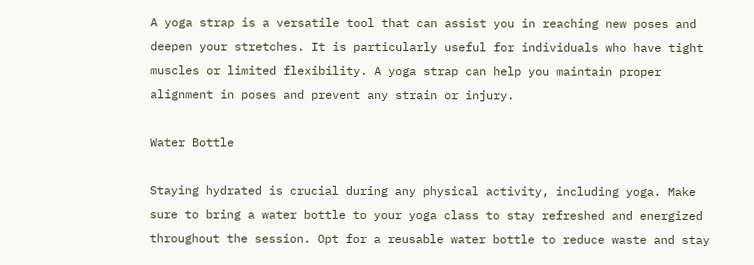A yoga strap is a versatile tool that can assist you in reaching new poses and deepen your stretches. It is particularly useful for individuals who have tight muscles or limited flexibility. A yoga strap can help you maintain proper alignment in poses and prevent any strain or injury.

Water Bottle

Staying hydrated is crucial during any physical activity, including yoga. Make sure to bring a water bottle to your yoga class to stay refreshed and energized throughout the session. Opt for a reusable water bottle to reduce waste and stay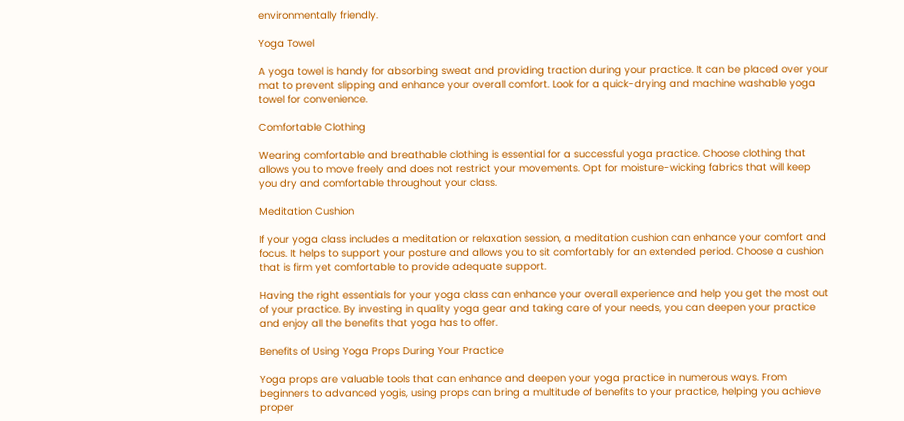environmentally friendly.

Yoga Towel

A yoga towel is handy for absorbing sweat and providing traction during your practice. It can be placed over your mat to prevent slipping and enhance your overall comfort. Look for a quick-drying and machine washable yoga towel for convenience.

Comfortable Clothing

Wearing comfortable and breathable clothing is essential for a successful yoga practice. Choose clothing that allows you to move freely and does not restrict your movements. Opt for moisture-wicking fabrics that will keep you dry and comfortable throughout your class.

Meditation Cushion

If your yoga class includes a meditation or relaxation session, a meditation cushion can enhance your comfort and focus. It helps to support your posture and allows you to sit comfortably for an extended period. Choose a cushion that is firm yet comfortable to provide adequate support.

Having the right essentials for your yoga class can enhance your overall experience and help you get the most out of your practice. By investing in quality yoga gear and taking care of your needs, you can deepen your practice and enjoy all the benefits that yoga has to offer.

Benefits of Using Yoga Props During Your Practice

Yoga props are valuable tools that can enhance and deepen your yoga practice in numerous ways. From beginners to advanced yogis, using props can bring a multitude of benefits to your practice, helping you achieve proper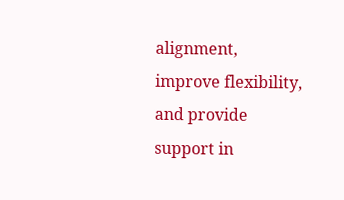alignment, improve flexibility, and provide support in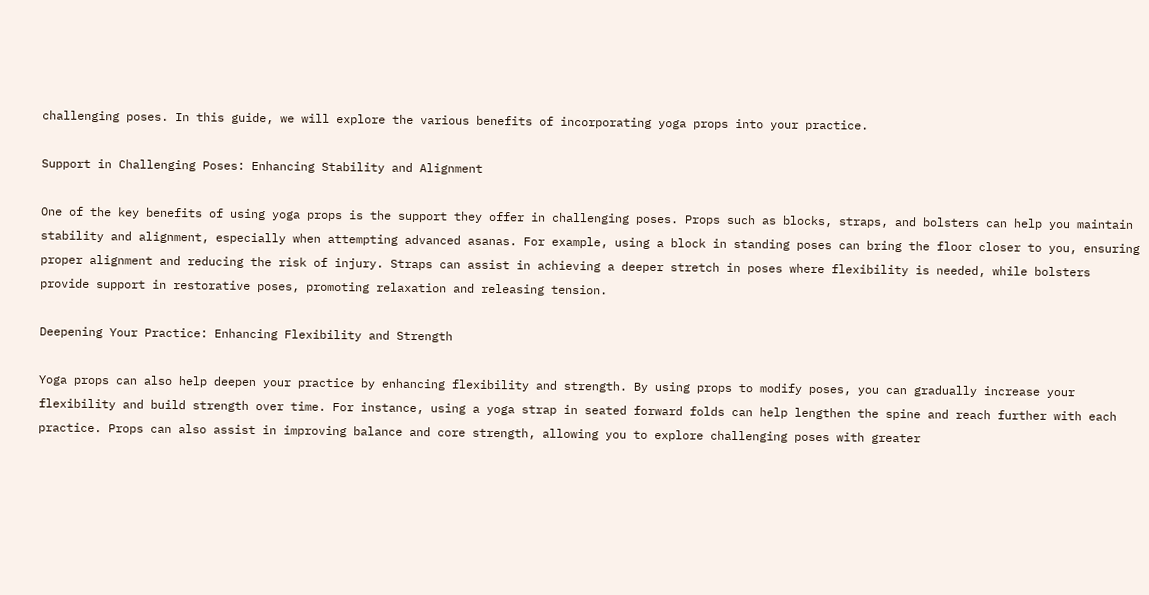challenging poses. In this guide, we will explore the various benefits of incorporating yoga props into your practice.

Support in Challenging Poses: Enhancing Stability and Alignment

One of the key benefits of using yoga props is the support they offer in challenging poses. Props such as blocks, straps, and bolsters can help you maintain stability and alignment, especially when attempting advanced asanas. For example, using a block in standing poses can bring the floor closer to you, ensuring proper alignment and reducing the risk of injury. Straps can assist in achieving a deeper stretch in poses where flexibility is needed, while bolsters provide support in restorative poses, promoting relaxation and releasing tension.

Deepening Your Practice: Enhancing Flexibility and Strength

Yoga props can also help deepen your practice by enhancing flexibility and strength. By using props to modify poses, you can gradually increase your flexibility and build strength over time. For instance, using a yoga strap in seated forward folds can help lengthen the spine and reach further with each practice. Props can also assist in improving balance and core strength, allowing you to explore challenging poses with greater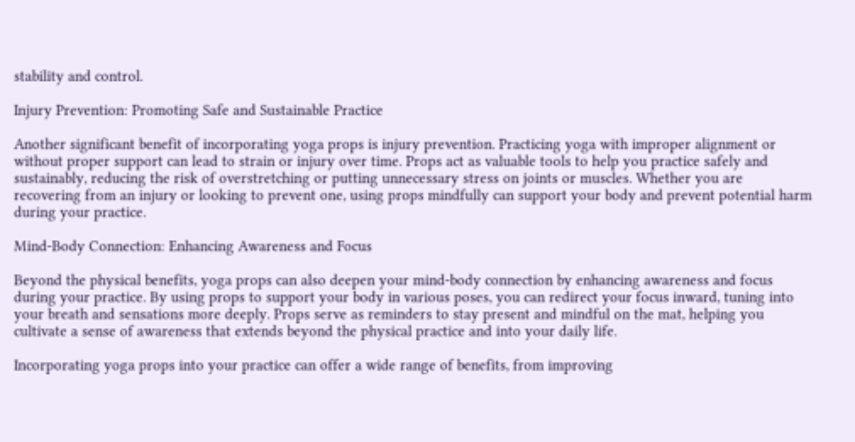stability and control.

Injury Prevention: Promoting Safe and Sustainable Practice

Another significant benefit of incorporating yoga props is injury prevention. Practicing yoga with improper alignment or without proper support can lead to strain or injury over time. Props act as valuable tools to help you practice safely and sustainably, reducing the risk of overstretching or putting unnecessary stress on joints or muscles. Whether you are recovering from an injury or looking to prevent one, using props mindfully can support your body and prevent potential harm during your practice.

Mind-Body Connection: Enhancing Awareness and Focus

Beyond the physical benefits, yoga props can also deepen your mind-body connection by enhancing awareness and focus during your practice. By using props to support your body in various poses, you can redirect your focus inward, tuning into your breath and sensations more deeply. Props serve as reminders to stay present and mindful on the mat, helping you cultivate a sense of awareness that extends beyond the physical practice and into your daily life.

Incorporating yoga props into your practice can offer a wide range of benefits, from improving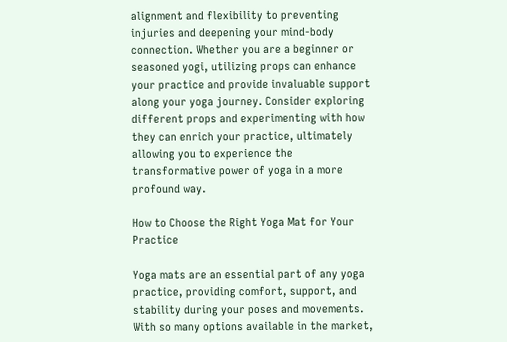alignment and flexibility to preventing injuries and deepening your mind-body connection. Whether you are a beginner or seasoned yogi, utilizing props can enhance your practice and provide invaluable support along your yoga journey. Consider exploring different props and experimenting with how they can enrich your practice, ultimately allowing you to experience the transformative power of yoga in a more profound way.

How to Choose the Right Yoga Mat for Your Practice

Yoga mats are an essential part of any yoga practice, providing comfort, support, and stability during your poses and movements. With so many options available in the market,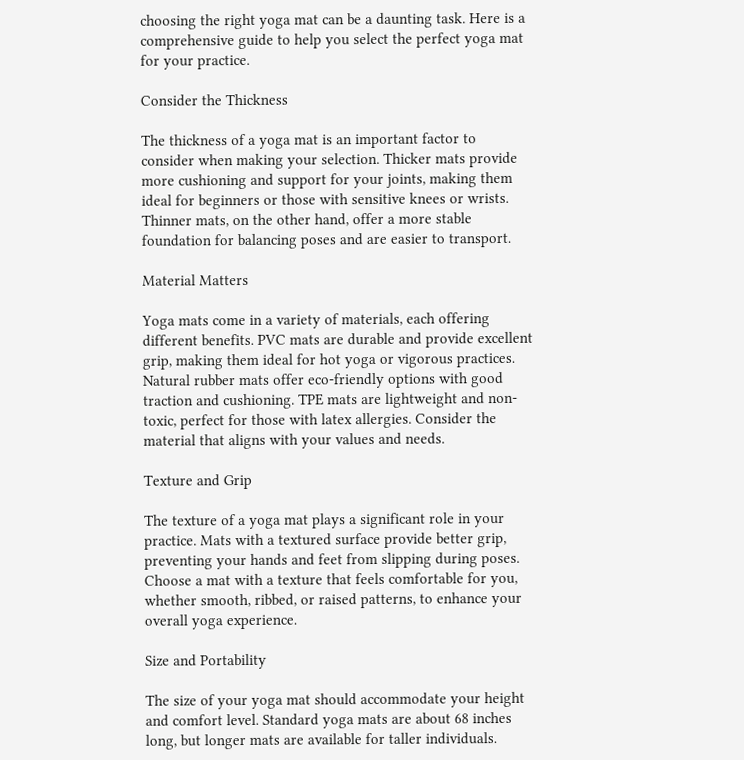choosing the right yoga mat can be a daunting task. Here is a comprehensive guide to help you select the perfect yoga mat for your practice.

Consider the Thickness

The thickness of a yoga mat is an important factor to consider when making your selection. Thicker mats provide more cushioning and support for your joints, making them ideal for beginners or those with sensitive knees or wrists. Thinner mats, on the other hand, offer a more stable foundation for balancing poses and are easier to transport.

Material Matters

Yoga mats come in a variety of materials, each offering different benefits. PVC mats are durable and provide excellent grip, making them ideal for hot yoga or vigorous practices. Natural rubber mats offer eco-friendly options with good traction and cushioning. TPE mats are lightweight and non-toxic, perfect for those with latex allergies. Consider the material that aligns with your values and needs.

Texture and Grip

The texture of a yoga mat plays a significant role in your practice. Mats with a textured surface provide better grip, preventing your hands and feet from slipping during poses. Choose a mat with a texture that feels comfortable for you, whether smooth, ribbed, or raised patterns, to enhance your overall yoga experience.

Size and Portability

The size of your yoga mat should accommodate your height and comfort level. Standard yoga mats are about 68 inches long, but longer mats are available for taller individuals.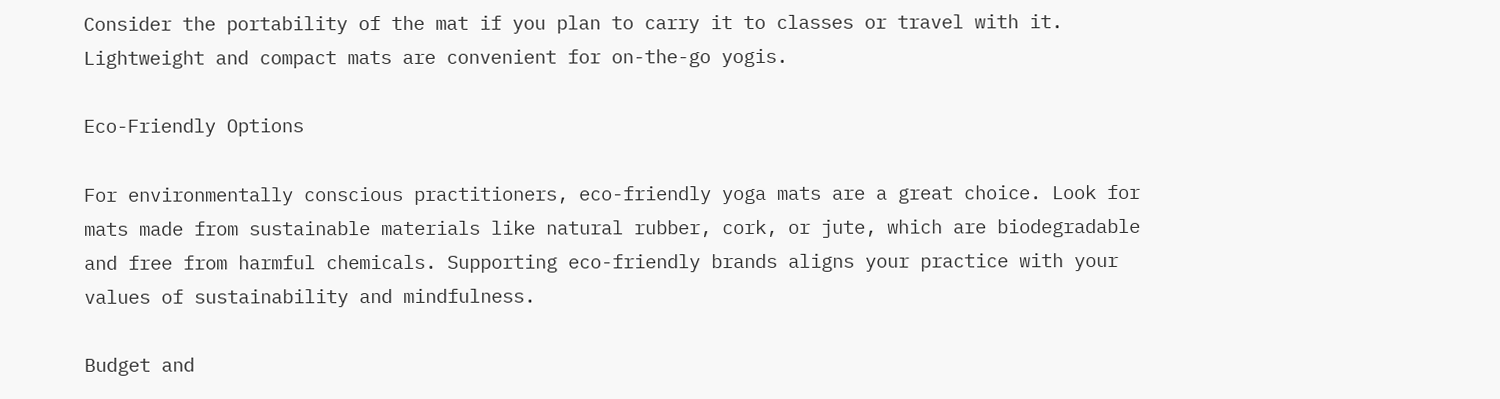Consider the portability of the mat if you plan to carry it to classes or travel with it. Lightweight and compact mats are convenient for on-the-go yogis.

Eco-Friendly Options

For environmentally conscious practitioners, eco-friendly yoga mats are a great choice. Look for mats made from sustainable materials like natural rubber, cork, or jute, which are biodegradable and free from harmful chemicals. Supporting eco-friendly brands aligns your practice with your values of sustainability and mindfulness.

Budget and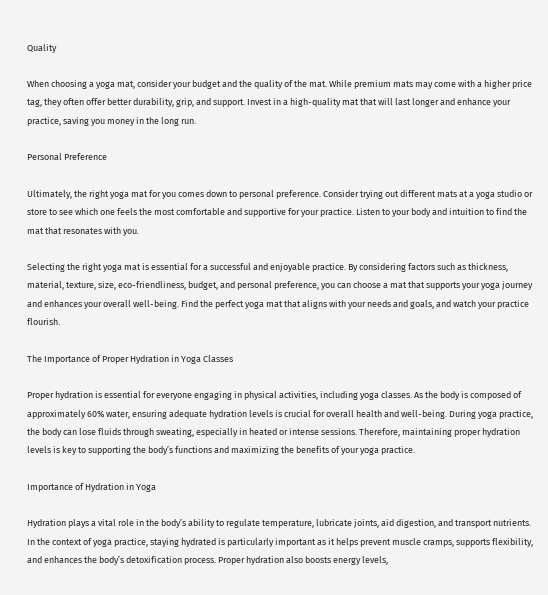Quality

When choosing a yoga mat, consider your budget and the quality of the mat. While premium mats may come with a higher price tag, they often offer better durability, grip, and support. Invest in a high-quality mat that will last longer and enhance your practice, saving you money in the long run.

Personal Preference

Ultimately, the right yoga mat for you comes down to personal preference. Consider trying out different mats at a yoga studio or store to see which one feels the most comfortable and supportive for your practice. Listen to your body and intuition to find the mat that resonates with you.

Selecting the right yoga mat is essential for a successful and enjoyable practice. By considering factors such as thickness, material, texture, size, eco-friendliness, budget, and personal preference, you can choose a mat that supports your yoga journey and enhances your overall well-being. Find the perfect yoga mat that aligns with your needs and goals, and watch your practice flourish.

The Importance of Proper Hydration in Yoga Classes

Proper hydration is essential for everyone engaging in physical activities, including yoga classes. As the body is composed of approximately 60% water, ensuring adequate hydration levels is crucial for overall health and well-being. During yoga practice, the body can lose fluids through sweating, especially in heated or intense sessions. Therefore, maintaining proper hydration levels is key to supporting the body’s functions and maximizing the benefits of your yoga practice.

Importance of Hydration in Yoga

Hydration plays a vital role in the body’s ability to regulate temperature, lubricate joints, aid digestion, and transport nutrients. In the context of yoga practice, staying hydrated is particularly important as it helps prevent muscle cramps, supports flexibility, and enhances the body’s detoxification process. Proper hydration also boosts energy levels,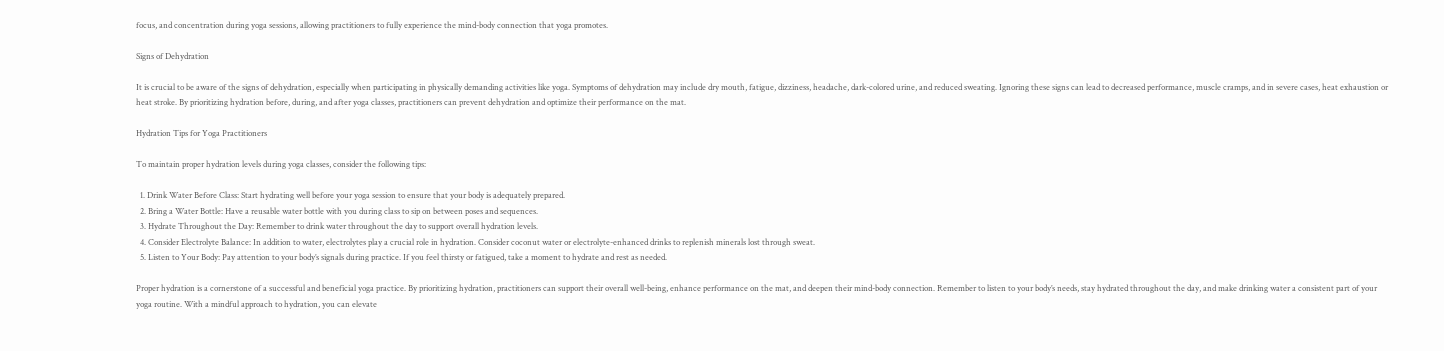focus, and concentration during yoga sessions, allowing practitioners to fully experience the mind-body connection that yoga promotes.

Signs of Dehydration

It is crucial to be aware of the signs of dehydration, especially when participating in physically demanding activities like yoga. Symptoms of dehydration may include dry mouth, fatigue, dizziness, headache, dark-colored urine, and reduced sweating. Ignoring these signs can lead to decreased performance, muscle cramps, and in severe cases, heat exhaustion or heat stroke. By prioritizing hydration before, during, and after yoga classes, practitioners can prevent dehydration and optimize their performance on the mat.

Hydration Tips for Yoga Practitioners

To maintain proper hydration levels during yoga classes, consider the following tips:

  1. Drink Water Before Class: Start hydrating well before your yoga session to ensure that your body is adequately prepared.
  2. Bring a Water Bottle: Have a reusable water bottle with you during class to sip on between poses and sequences.
  3. Hydrate Throughout the Day: Remember to drink water throughout the day to support overall hydration levels.
  4. Consider Electrolyte Balance: In addition to water, electrolytes play a crucial role in hydration. Consider coconut water or electrolyte-enhanced drinks to replenish minerals lost through sweat.
  5. Listen to Your Body: Pay attention to your body’s signals during practice. If you feel thirsty or fatigued, take a moment to hydrate and rest as needed.

Proper hydration is a cornerstone of a successful and beneficial yoga practice. By prioritizing hydration, practitioners can support their overall well-being, enhance performance on the mat, and deepen their mind-body connection. Remember to listen to your body’s needs, stay hydrated throughout the day, and make drinking water a consistent part of your yoga routine. With a mindful approach to hydration, you can elevate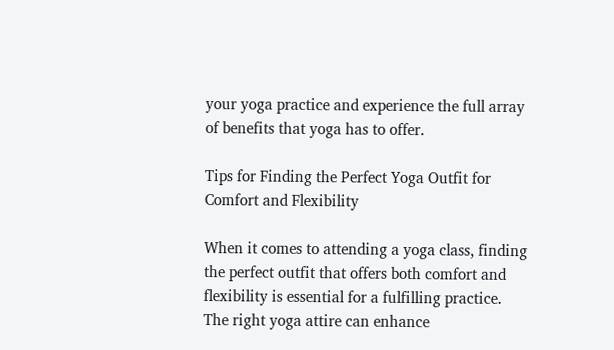your yoga practice and experience the full array of benefits that yoga has to offer.

Tips for Finding the Perfect Yoga Outfit for Comfort and Flexibility

When it comes to attending a yoga class, finding the perfect outfit that offers both comfort and flexibility is essential for a fulfilling practice. The right yoga attire can enhance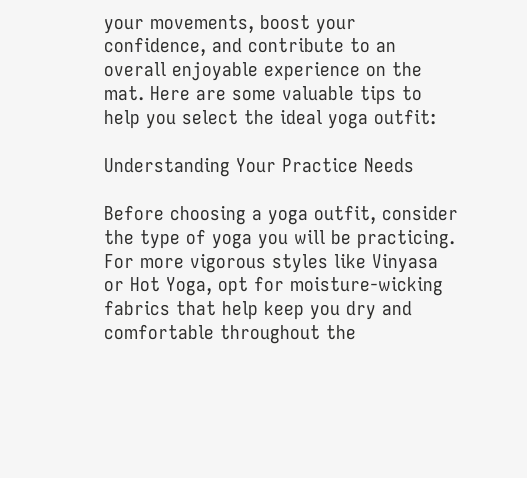your movements, boost your confidence, and contribute to an overall enjoyable experience on the mat. Here are some valuable tips to help you select the ideal yoga outfit:

Understanding Your Practice Needs

Before choosing a yoga outfit, consider the type of yoga you will be practicing. For more vigorous styles like Vinyasa or Hot Yoga, opt for moisture-wicking fabrics that help keep you dry and comfortable throughout the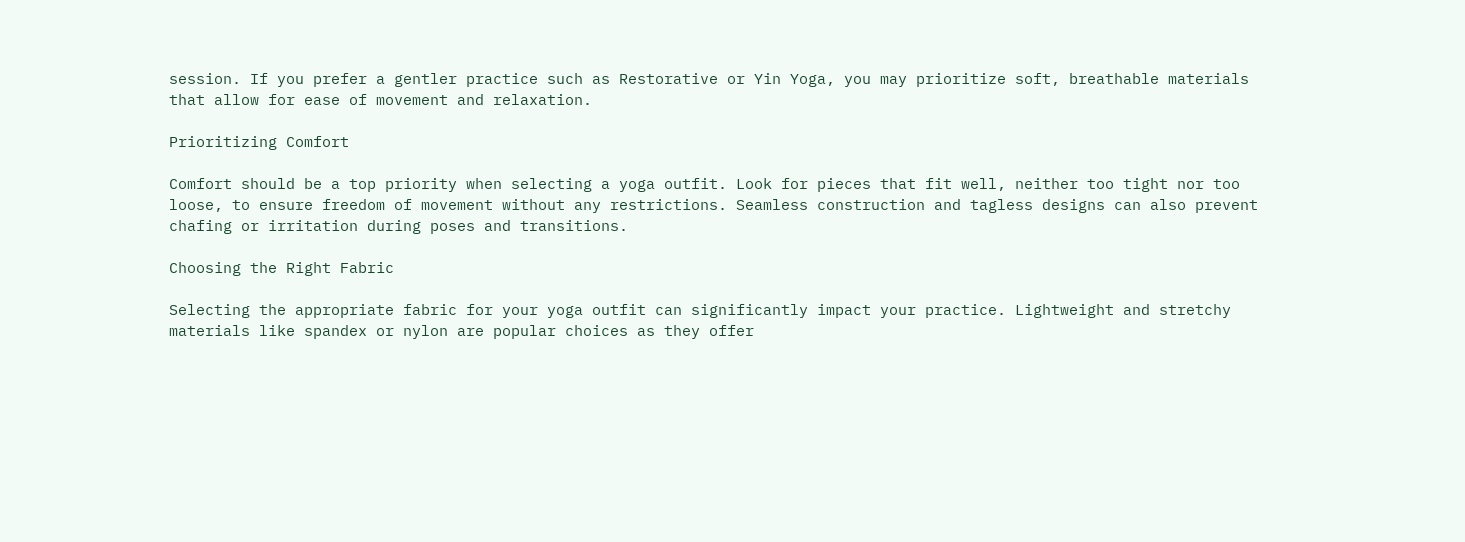session. If you prefer a gentler practice such as Restorative or Yin Yoga, you may prioritize soft, breathable materials that allow for ease of movement and relaxation.

Prioritizing Comfort

Comfort should be a top priority when selecting a yoga outfit. Look for pieces that fit well, neither too tight nor too loose, to ensure freedom of movement without any restrictions. Seamless construction and tagless designs can also prevent chafing or irritation during poses and transitions.

Choosing the Right Fabric

Selecting the appropriate fabric for your yoga outfit can significantly impact your practice. Lightweight and stretchy materials like spandex or nylon are popular choices as they offer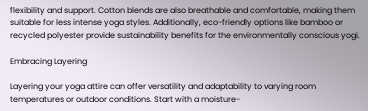flexibility and support. Cotton blends are also breathable and comfortable, making them suitable for less intense yoga styles. Additionally, eco-friendly options like bamboo or recycled polyester provide sustainability benefits for the environmentally conscious yogi.

Embracing Layering

Layering your yoga attire can offer versatility and adaptability to varying room temperatures or outdoor conditions. Start with a moisture-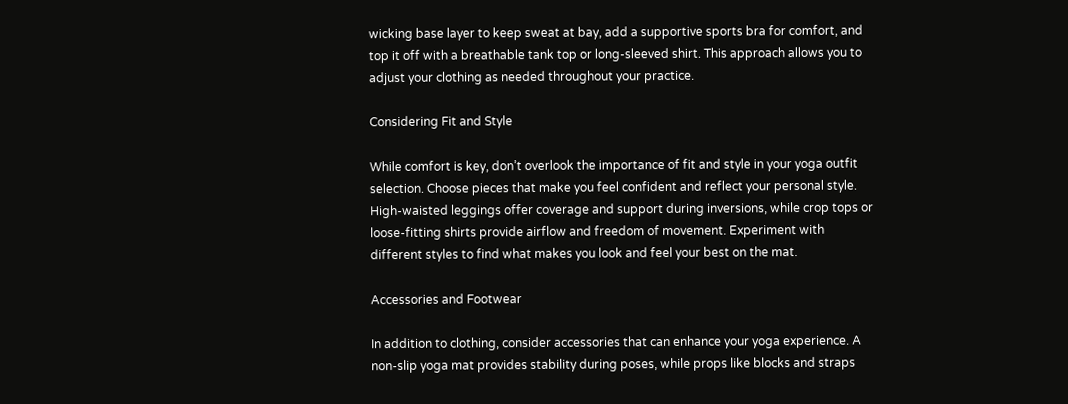wicking base layer to keep sweat at bay, add a supportive sports bra for comfort, and top it off with a breathable tank top or long-sleeved shirt. This approach allows you to adjust your clothing as needed throughout your practice.

Considering Fit and Style

While comfort is key, don’t overlook the importance of fit and style in your yoga outfit selection. Choose pieces that make you feel confident and reflect your personal style. High-waisted leggings offer coverage and support during inversions, while crop tops or loose-fitting shirts provide airflow and freedom of movement. Experiment with different styles to find what makes you look and feel your best on the mat.

Accessories and Footwear

In addition to clothing, consider accessories that can enhance your yoga experience. A non-slip yoga mat provides stability during poses, while props like blocks and straps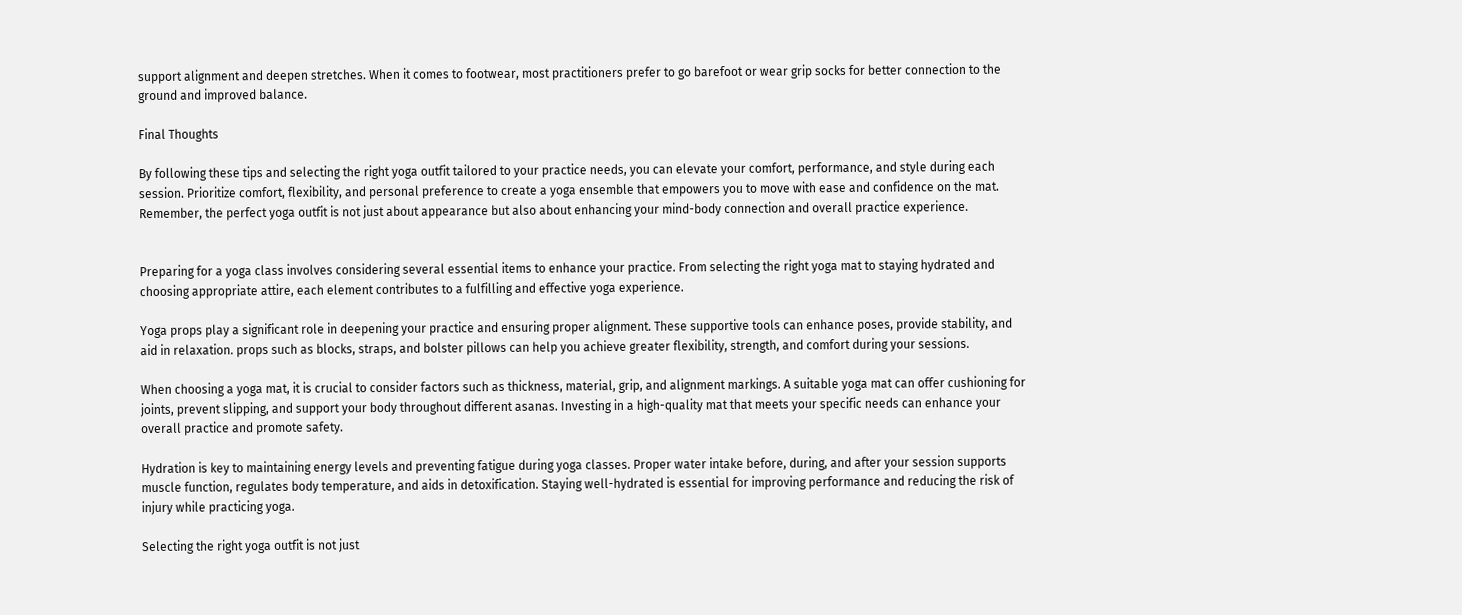support alignment and deepen stretches. When it comes to footwear, most practitioners prefer to go barefoot or wear grip socks for better connection to the ground and improved balance.

Final Thoughts

By following these tips and selecting the right yoga outfit tailored to your practice needs, you can elevate your comfort, performance, and style during each session. Prioritize comfort, flexibility, and personal preference to create a yoga ensemble that empowers you to move with ease and confidence on the mat. Remember, the perfect yoga outfit is not just about appearance but also about enhancing your mind-body connection and overall practice experience.


Preparing for a yoga class involves considering several essential items to enhance your practice. From selecting the right yoga mat to staying hydrated and choosing appropriate attire, each element contributes to a fulfilling and effective yoga experience.

Yoga props play a significant role in deepening your practice and ensuring proper alignment. These supportive tools can enhance poses, provide stability, and aid in relaxation. props such as blocks, straps, and bolster pillows can help you achieve greater flexibility, strength, and comfort during your sessions.

When choosing a yoga mat, it is crucial to consider factors such as thickness, material, grip, and alignment markings. A suitable yoga mat can offer cushioning for joints, prevent slipping, and support your body throughout different asanas. Investing in a high-quality mat that meets your specific needs can enhance your overall practice and promote safety.

Hydration is key to maintaining energy levels and preventing fatigue during yoga classes. Proper water intake before, during, and after your session supports muscle function, regulates body temperature, and aids in detoxification. Staying well-hydrated is essential for improving performance and reducing the risk of injury while practicing yoga.

Selecting the right yoga outfit is not just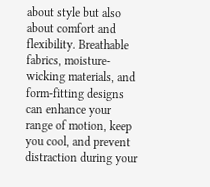about style but also about comfort and flexibility. Breathable fabrics, moisture-wicking materials, and form-fitting designs can enhance your range of motion, keep you cool, and prevent distraction during your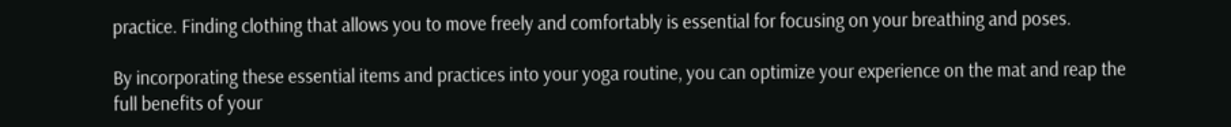practice. Finding clothing that allows you to move freely and comfortably is essential for focusing on your breathing and poses.

By incorporating these essential items and practices into your yoga routine, you can optimize your experience on the mat and reap the full benefits of your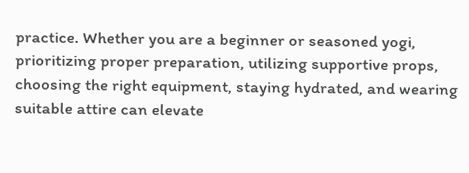practice. Whether you are a beginner or seasoned yogi, prioritizing proper preparation, utilizing supportive props, choosing the right equipment, staying hydrated, and wearing suitable attire can elevate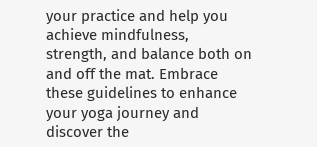your practice and help you achieve mindfulness, strength, and balance both on and off the mat. Embrace these guidelines to enhance your yoga journey and discover the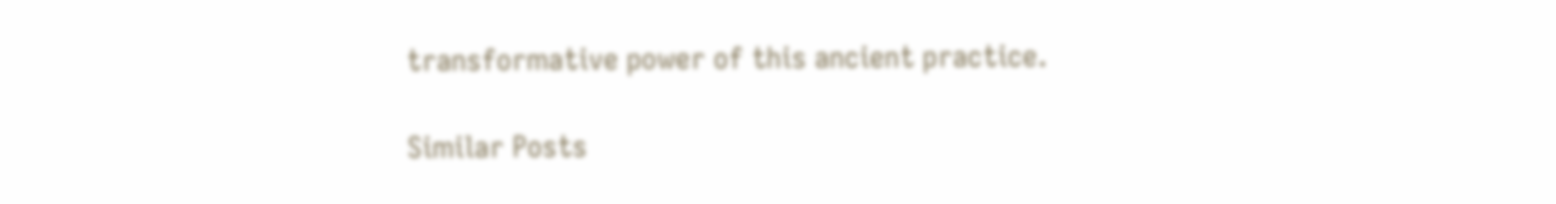transformative power of this ancient practice.

Similar Posts